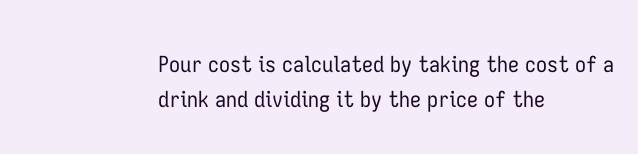Pour cost is calculated by taking the cost of a drink and dividing it by the price of the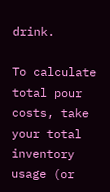drink.

To calculate total pour costs, take your total inventory usage (or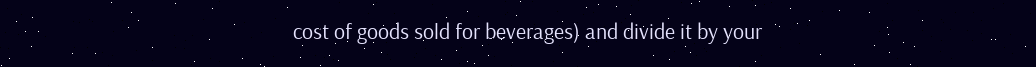cost of goods sold for beverages) and divide it by your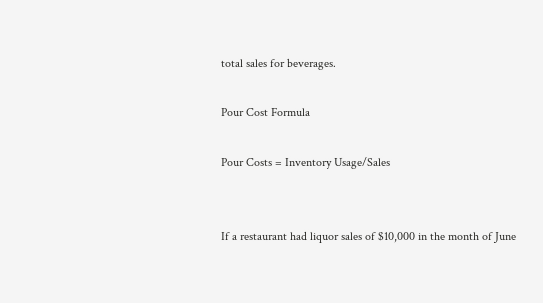total sales for beverages.

Pour Cost Formula

Pour Costs = Inventory Usage/Sales


If a restaurant had liquor sales of $10,000 in the month of June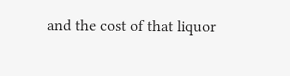and the cost of that liquor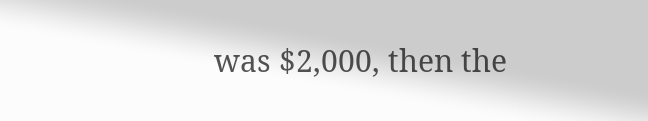was $2,000, then the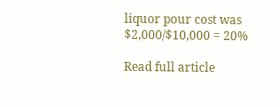liquor pour cost was $2,000/$10,000 = 20%

Read full article